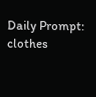Daily Prompt: clothes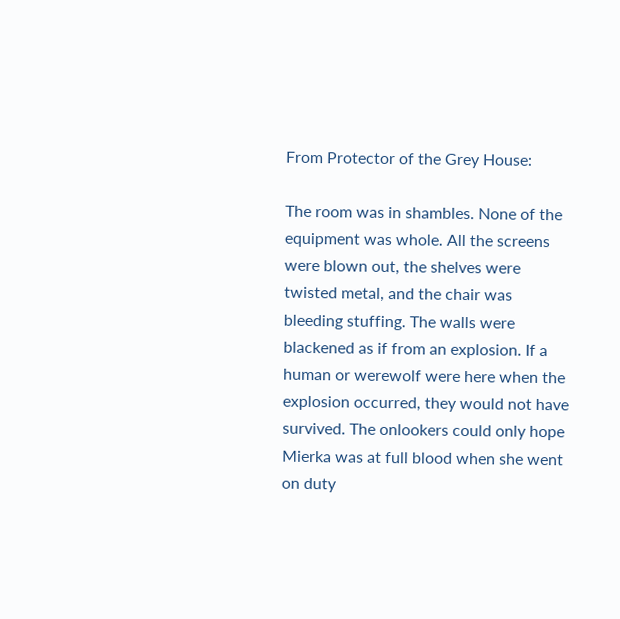From Protector of the Grey House:

The room was in shambles. None of the equipment was whole. All the screens were blown out, the shelves were twisted metal, and the chair was bleeding stuffing. The walls were blackened as if from an explosion. If a human or werewolf were here when the explosion occurred, they would not have survived. The onlookers could only hope Mierka was at full blood when she went on duty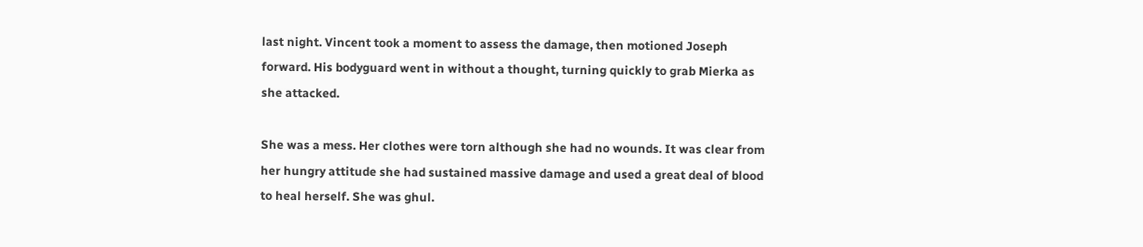last night. Vincent took a moment to assess the damage, then motioned Joseph forward. His bodyguard went in without a thought, turning quickly to grab Mierka as she attacked.

She was a mess. Her clothes were torn although she had no wounds. It was clear from her hungry attitude she had sustained massive damage and used a great deal of blood to heal herself. She was ghul.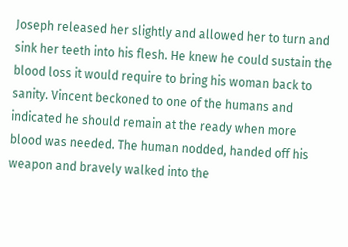Joseph released her slightly and allowed her to turn and sink her teeth into his flesh. He knew he could sustain the blood loss it would require to bring his woman back to sanity. Vincent beckoned to one of the humans and indicated he should remain at the ready when more blood was needed. The human nodded, handed off his weapon and bravely walked into the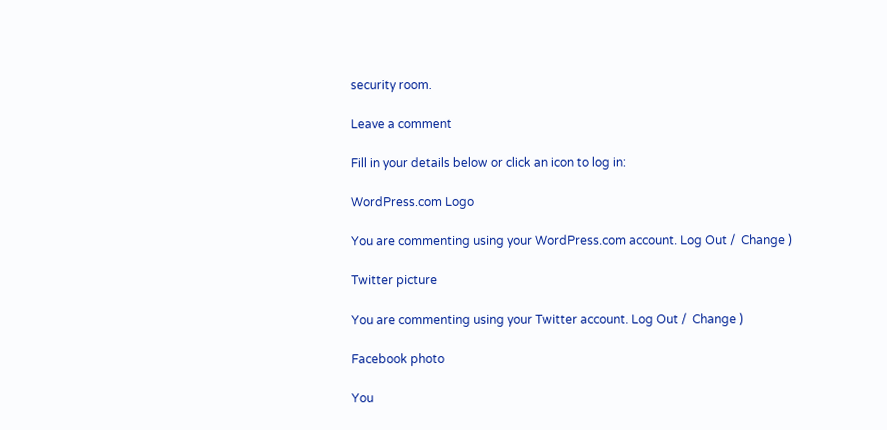security room.

Leave a comment

Fill in your details below or click an icon to log in:

WordPress.com Logo

You are commenting using your WordPress.com account. Log Out /  Change )

Twitter picture

You are commenting using your Twitter account. Log Out /  Change )

Facebook photo

You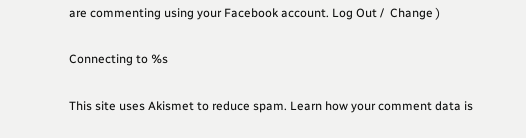are commenting using your Facebook account. Log Out /  Change )

Connecting to %s

This site uses Akismet to reduce spam. Learn how your comment data is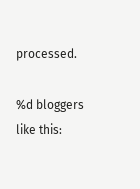processed.

%d bloggers like this: